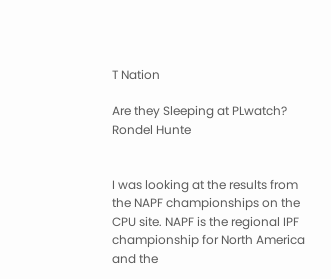T Nation

Are they Sleeping at PLwatch? Rondel Hunte


I was looking at the results from the NAPF championships on the CPU site. NAPF is the regional IPF championship for North America and the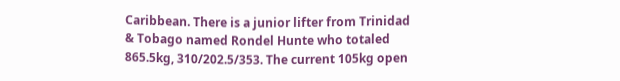Caribbean. There is a junior lifter from Trinidad & Tobago named Rondel Hunte who totaled 865.5kg, 310/202.5/353. The current 105kg open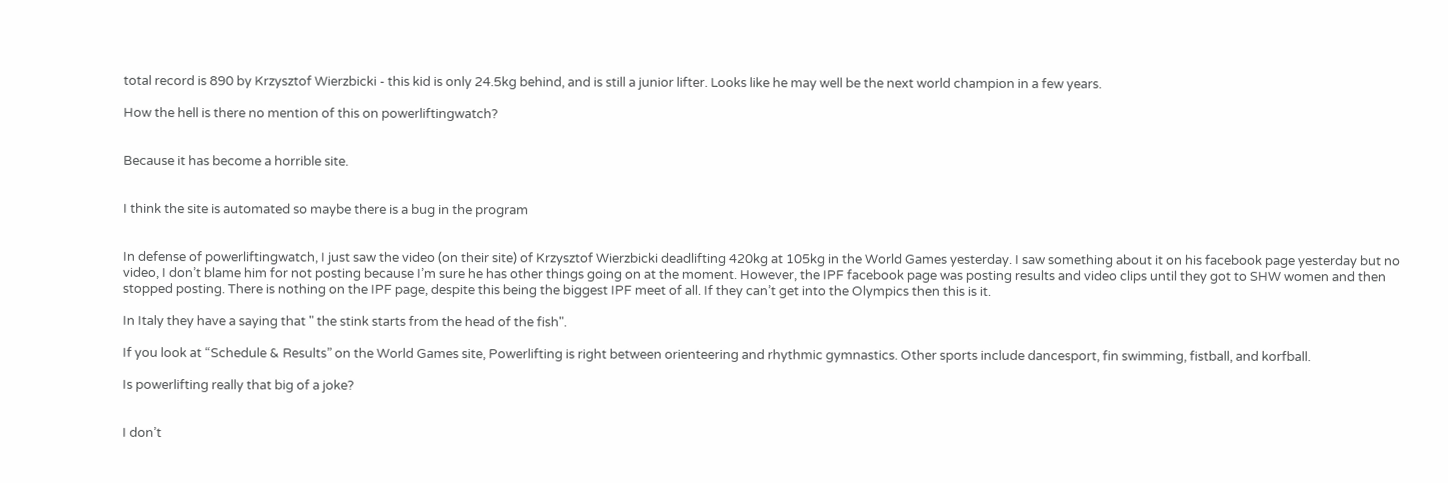total record is 890 by Krzysztof Wierzbicki - this kid is only 24.5kg behind, and is still a junior lifter. Looks like he may well be the next world champion in a few years.

How the hell is there no mention of this on powerliftingwatch?


Because it has become a horrible site.


I think the site is automated so maybe there is a bug in the program


In defense of powerliftingwatch, I just saw the video (on their site) of Krzysztof Wierzbicki deadlifting 420kg at 105kg in the World Games yesterday. I saw something about it on his facebook page yesterday but no video, I don’t blame him for not posting because I’m sure he has other things going on at the moment. However, the IPF facebook page was posting results and video clips until they got to SHW women and then stopped posting. There is nothing on the IPF page, despite this being the biggest IPF meet of all. If they can’t get into the Olympics then this is it.

In Italy they have a saying that " the stink starts from the head of the fish".

If you look at “Schedule & Results” on the World Games site, Powerlifting is right between orienteering and rhythmic gymnastics. Other sports include dancesport, fin swimming, fistball, and korfball.

Is powerlifting really that big of a joke?


I don’t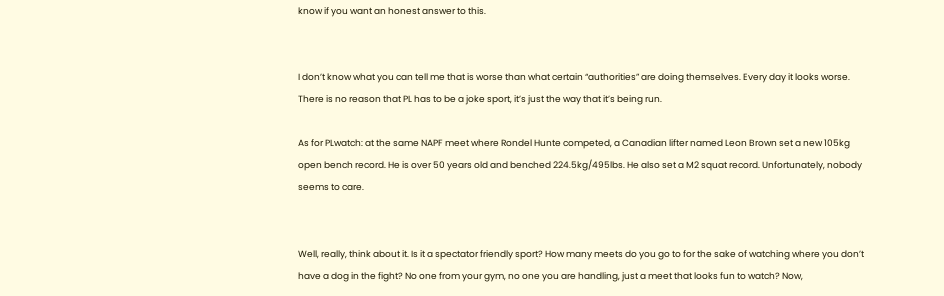know if you want an honest answer to this.


I don’t know what you can tell me that is worse than what certain “authorities” are doing themselves. Every day it looks worse. There is no reason that PL has to be a joke sport, it’s just the way that it’s being run.

As for PLwatch: at the same NAPF meet where Rondel Hunte competed, a Canadian lifter named Leon Brown set a new 105kg open bench record. He is over 50 years old and benched 224.5kg/495lbs. He also set a M2 squat record. Unfortunately, nobody seems to care.


Well, really, think about it. Is it a spectator friendly sport? How many meets do you go to for the sake of watching where you don’t have a dog in the fight? No one from your gym, no one you are handling, just a meet that looks fun to watch? Now,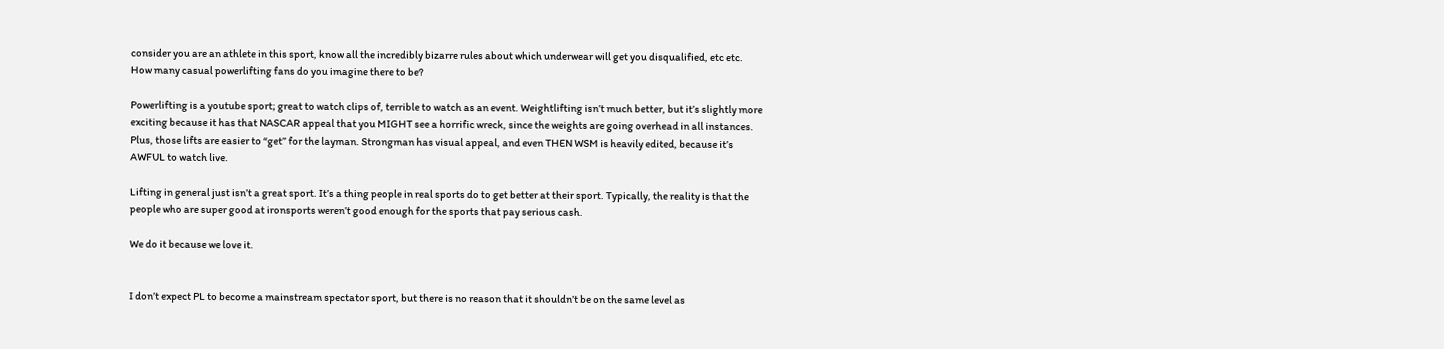consider you are an athlete in this sport, know all the incredibly bizarre rules about which underwear will get you disqualified, etc etc. How many casual powerlifting fans do you imagine there to be?

Powerlifting is a youtube sport; great to watch clips of, terrible to watch as an event. Weightlifting isn’t much better, but it’s slightly more exciting because it has that NASCAR appeal that you MIGHT see a horrific wreck, since the weights are going overhead in all instances. Plus, those lifts are easier to “get” for the layman. Strongman has visual appeal, and even THEN WSM is heavily edited, because it’s AWFUL to watch live.

Lifting in general just isn’t a great sport. It’s a thing people in real sports do to get better at their sport. Typically, the reality is that the people who are super good at ironsports weren’t good enough for the sports that pay serious cash.

We do it because we love it.


I don’t expect PL to become a mainstream spectator sport, but there is no reason that it shouldn’t be on the same level as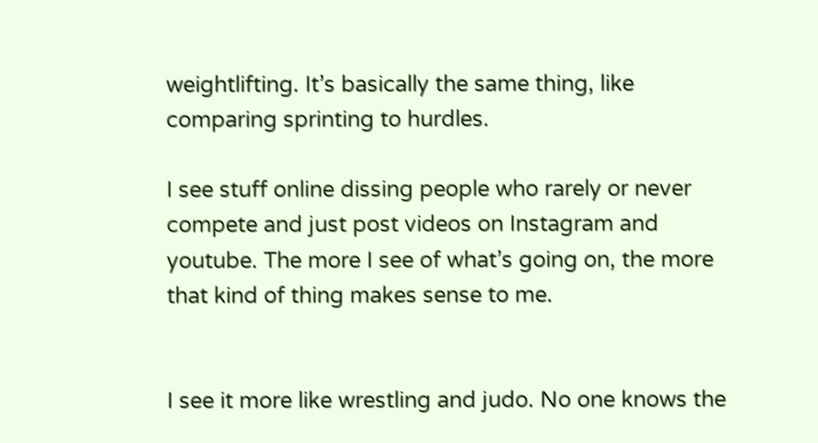weightlifting. It’s basically the same thing, like comparing sprinting to hurdles.

I see stuff online dissing people who rarely or never compete and just post videos on Instagram and youtube. The more I see of what’s going on, the more that kind of thing makes sense to me.


I see it more like wrestling and judo. No one knows the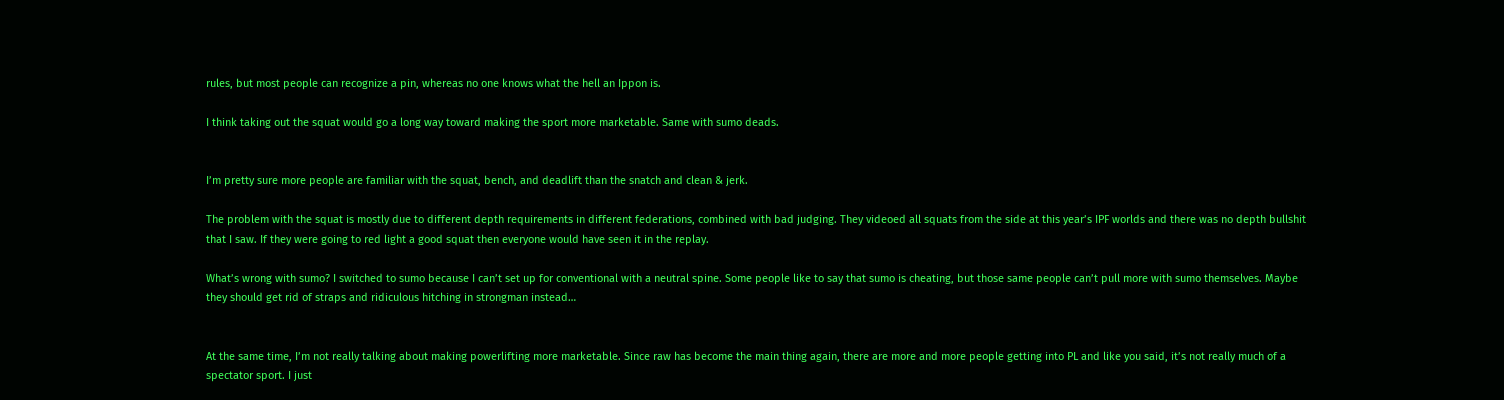rules, but most people can recognize a pin, whereas no one knows what the hell an Ippon is.

I think taking out the squat would go a long way toward making the sport more marketable. Same with sumo deads.


I’m pretty sure more people are familiar with the squat, bench, and deadlift than the snatch and clean & jerk.

The problem with the squat is mostly due to different depth requirements in different federations, combined with bad judging. They videoed all squats from the side at this year’s IPF worlds and there was no depth bullshit that I saw. If they were going to red light a good squat then everyone would have seen it in the replay.

What’s wrong with sumo? I switched to sumo because I can’t set up for conventional with a neutral spine. Some people like to say that sumo is cheating, but those same people can’t pull more with sumo themselves. Maybe they should get rid of straps and ridiculous hitching in strongman instead…


At the same time, I’m not really talking about making powerlifting more marketable. Since raw has become the main thing again, there are more and more people getting into PL and like you said, it’s not really much of a spectator sport. I just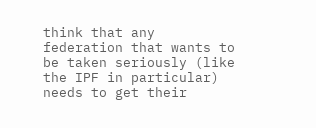think that any federation that wants to be taken seriously (like the IPF in particular) needs to get their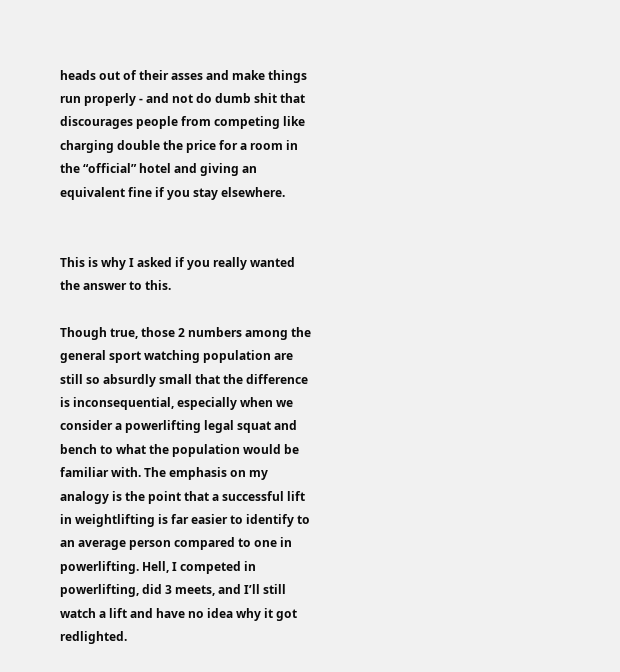heads out of their asses and make things run properly - and not do dumb shit that discourages people from competing like charging double the price for a room in the “official” hotel and giving an equivalent fine if you stay elsewhere.


This is why I asked if you really wanted the answer to this.

Though true, those 2 numbers among the general sport watching population are still so absurdly small that the difference is inconsequential, especially when we consider a powerlifting legal squat and bench to what the population would be familiar with. The emphasis on my analogy is the point that a successful lift in weightlifting is far easier to identify to an average person compared to one in powerlifting. Hell, I competed in powerlifting, did 3 meets, and I’ll still watch a lift and have no idea why it got redlighted.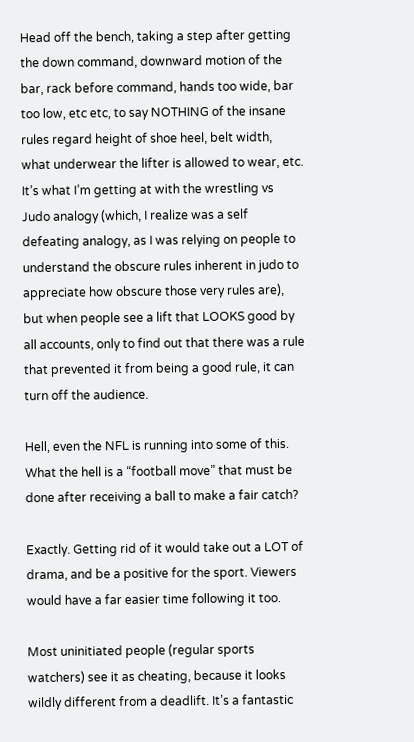Head off the bench, taking a step after getting the down command, downward motion of the bar, rack before command, hands too wide, bar too low, etc etc, to say NOTHING of the insane rules regard height of shoe heel, belt width, what underwear the lifter is allowed to wear, etc. It’s what I’m getting at with the wrestling vs Judo analogy (which, I realize was a self defeating analogy, as I was relying on people to understand the obscure rules inherent in judo to appreciate how obscure those very rules are), but when people see a lift that LOOKS good by all accounts, only to find out that there was a rule that prevented it from being a good rule, it can turn off the audience.

Hell, even the NFL is running into some of this. What the hell is a “football move” that must be done after receiving a ball to make a fair catch?

Exactly. Getting rid of it would take out a LOT of drama, and be a positive for the sport. Viewers would have a far easier time following it too.

Most uninitiated people (regular sports watchers) see it as cheating, because it looks wildly different from a deadlift. It’s a fantastic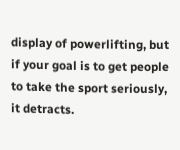display of powerlifting, but if your goal is to get people to take the sport seriously, it detracts.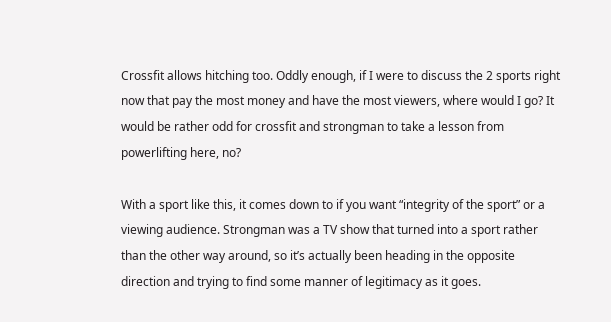Crossfit allows hitching too. Oddly enough, if I were to discuss the 2 sports right now that pay the most money and have the most viewers, where would I go? It would be rather odd for crossfit and strongman to take a lesson from powerlifting here, no?

With a sport like this, it comes down to if you want “integrity of the sport” or a viewing audience. Strongman was a TV show that turned into a sport rather than the other way around, so it’s actually been heading in the opposite direction and trying to find some manner of legitimacy as it goes.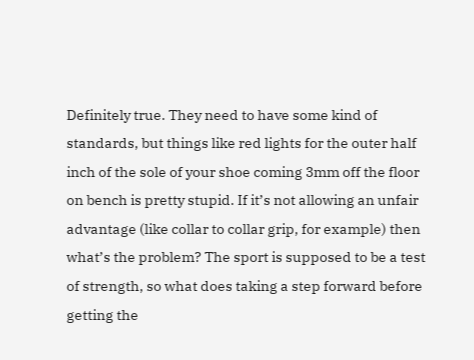Definitely true. They need to have some kind of standards, but things like red lights for the outer half inch of the sole of your shoe coming 3mm off the floor on bench is pretty stupid. If it’s not allowing an unfair advantage (like collar to collar grip, for example) then what’s the problem? The sport is supposed to be a test of strength, so what does taking a step forward before getting the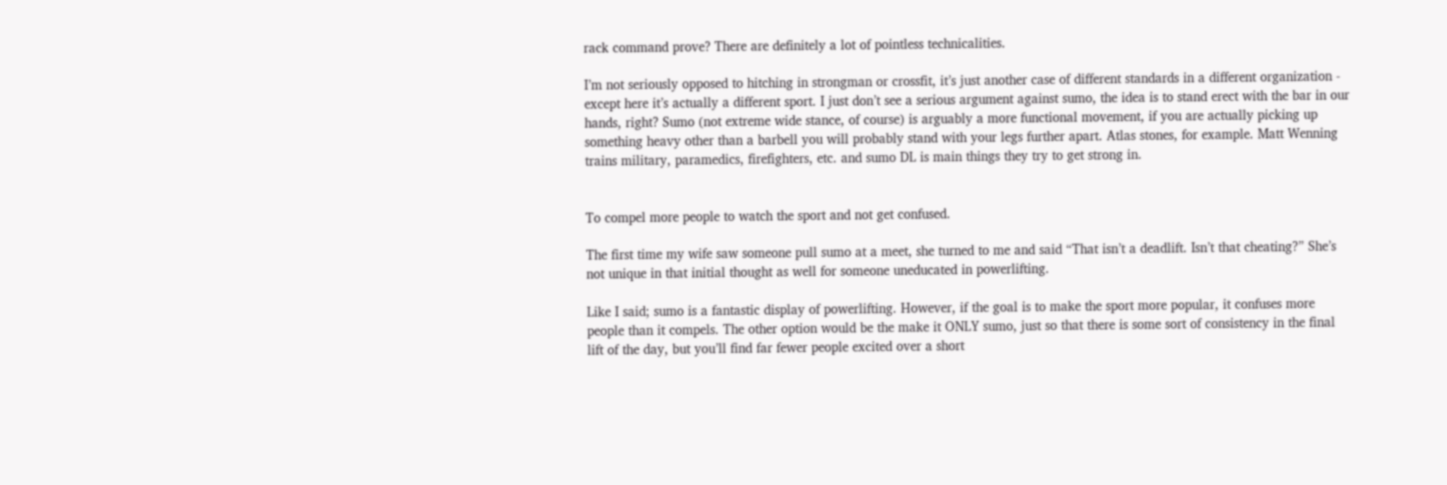rack command prove? There are definitely a lot of pointless technicalities.

I’m not seriously opposed to hitching in strongman or crossfit, it’s just another case of different standards in a different organization - except here it’s actually a different sport. I just don’t see a serious argument against sumo, the idea is to stand erect with the bar in our hands, right? Sumo (not extreme wide stance, of course) is arguably a more functional movement, if you are actually picking up something heavy other than a barbell you will probably stand with your legs further apart. Atlas stones, for example. Matt Wenning trains military, paramedics, firefighters, etc. and sumo DL is main things they try to get strong in.


To compel more people to watch the sport and not get confused.

The first time my wife saw someone pull sumo at a meet, she turned to me and said “That isn’t a deadlift. Isn’t that cheating?” She’s not unique in that initial thought as well for someone uneducated in powerlifting.

Like I said; sumo is a fantastic display of powerlifting. However, if the goal is to make the sport more popular, it confuses more people than it compels. The other option would be the make it ONLY sumo, just so that there is some sort of consistency in the final lift of the day, but you’ll find far fewer people excited over a short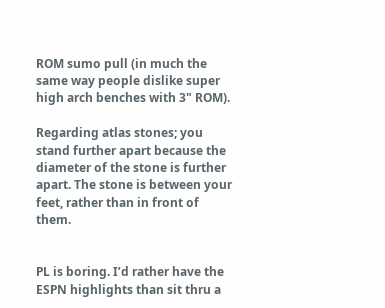ROM sumo pull (in much the same way people dislike super high arch benches with 3" ROM).

Regarding atlas stones; you stand further apart because the diameter of the stone is further apart. The stone is between your feet, rather than in front of them.


PL is boring. I’d rather have the ESPN highlights than sit thru a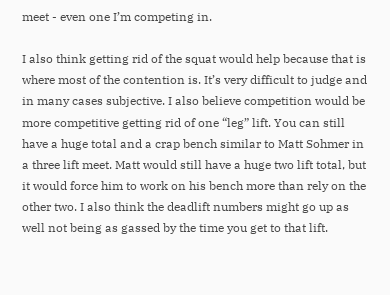meet - even one I’m competing in.

I also think getting rid of the squat would help because that is where most of the contention is. It’s very difficult to judge and in many cases subjective. I also believe competition would be more competitive getting rid of one “leg” lift. You can still have a huge total and a crap bench similar to Matt Sohmer in a three lift meet. Matt would still have a huge two lift total, but it would force him to work on his bench more than rely on the other two. I also think the deadlift numbers might go up as well not being as gassed by the time you get to that lift.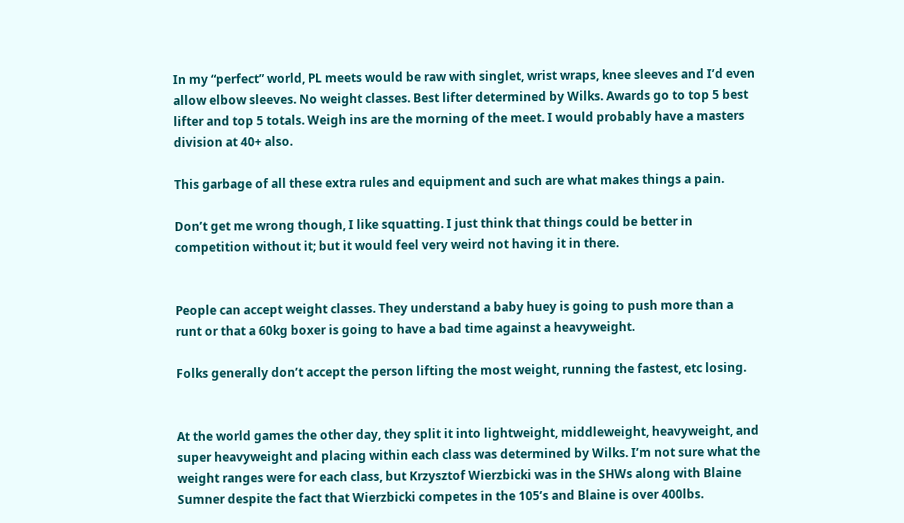In my “perfect” world, PL meets would be raw with singlet, wrist wraps, knee sleeves and I’d even allow elbow sleeves. No weight classes. Best lifter determined by Wilks. Awards go to top 5 best lifter and top 5 totals. Weigh ins are the morning of the meet. I would probably have a masters division at 40+ also.

This garbage of all these extra rules and equipment and such are what makes things a pain.

Don’t get me wrong though, I like squatting. I just think that things could be better in competition without it; but it would feel very weird not having it in there.


People can accept weight classes. They understand a baby huey is going to push more than a runt or that a 60kg boxer is going to have a bad time against a heavyweight.

Folks generally don’t accept the person lifting the most weight, running the fastest, etc losing.


At the world games the other day, they split it into lightweight, middleweight, heavyweight, and super heavyweight and placing within each class was determined by Wilks. I’m not sure what the weight ranges were for each class, but Krzysztof Wierzbicki was in the SHWs along with Blaine Sumner despite the fact that Wierzbicki competes in the 105’s and Blaine is over 400lbs.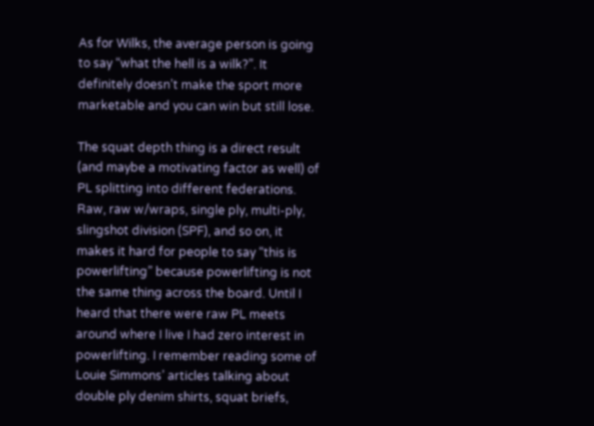As for Wilks, the average person is going to say “what the hell is a wilk?”. It definitely doesn’t make the sport more marketable and you can win but still lose.

The squat depth thing is a direct result (and maybe a motivating factor as well) of PL splitting into different federations. Raw, raw w/wraps, single ply, multi-ply, slingshot division (SPF), and so on, it makes it hard for people to say “this is powerlifting” because powerlifting is not the same thing across the board. Until I heard that there were raw PL meets around where I live I had zero interest in powerlifting. I remember reading some of Louie Simmons’ articles talking about double ply denim shirts, squat briefs,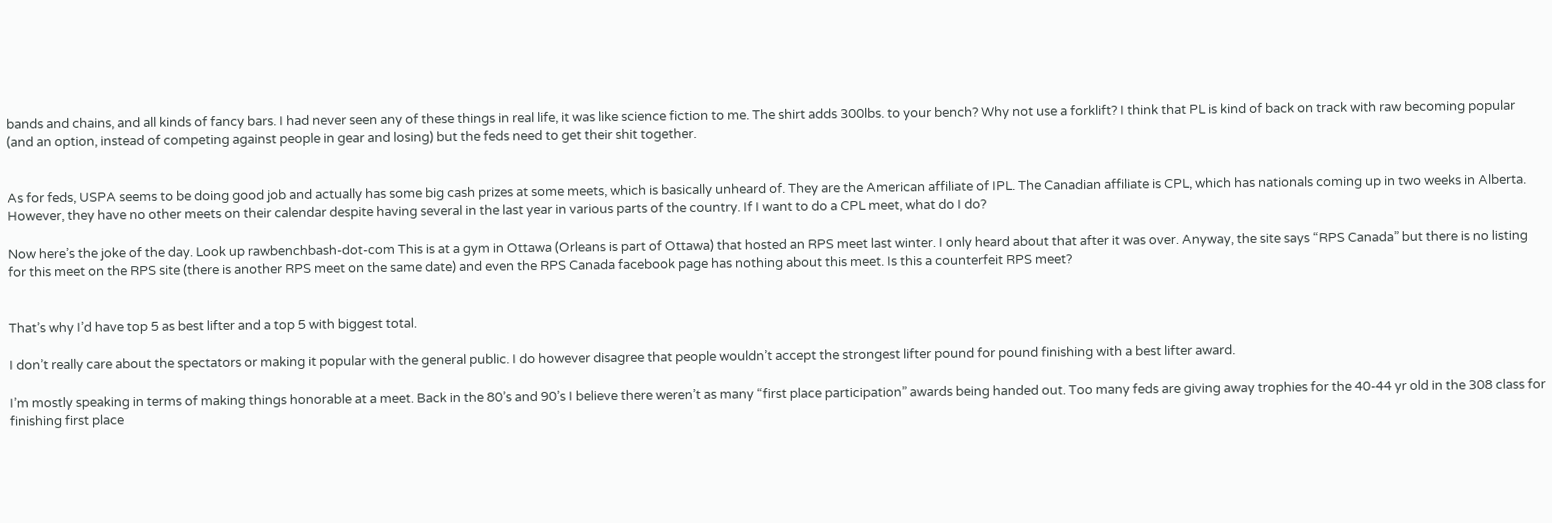bands and chains, and all kinds of fancy bars. I had never seen any of these things in real life, it was like science fiction to me. The shirt adds 300lbs. to your bench? Why not use a forklift? I think that PL is kind of back on track with raw becoming popular (and an option, instead of competing against people in gear and losing) but the feds need to get their shit together.


As for feds, USPA seems to be doing good job and actually has some big cash prizes at some meets, which is basically unheard of. They are the American affiliate of IPL. The Canadian affiliate is CPL, which has nationals coming up in two weeks in Alberta. However, they have no other meets on their calendar despite having several in the last year in various parts of the country. If I want to do a CPL meet, what do I do?

Now here’s the joke of the day. Look up rawbenchbash-dot-com This is at a gym in Ottawa (Orleans is part of Ottawa) that hosted an RPS meet last winter. I only heard about that after it was over. Anyway, the site says “RPS Canada” but there is no listing for this meet on the RPS site (there is another RPS meet on the same date) and even the RPS Canada facebook page has nothing about this meet. Is this a counterfeit RPS meet?


That’s why I’d have top 5 as best lifter and a top 5 with biggest total.

I don’t really care about the spectators or making it popular with the general public. I do however disagree that people wouldn’t accept the strongest lifter pound for pound finishing with a best lifter award.

I’m mostly speaking in terms of making things honorable at a meet. Back in the 80’s and 90’s I believe there weren’t as many “first place participation” awards being handed out. Too many feds are giving away trophies for the 40-44 yr old in the 308 class for finishing first place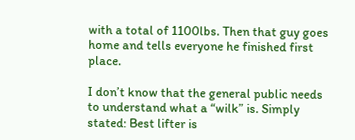with a total of 1100lbs. Then that guy goes home and tells everyone he finished first place.

I don’t know that the general public needs to understand what a “wilk” is. Simply stated: Best lifter is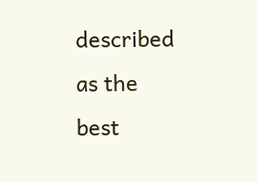described as the best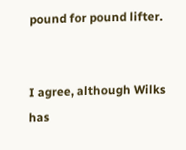pound for pound lifter.


I agree, although Wilks has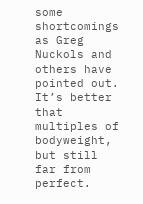some shortcomings as Greg Nuckols and others have pointed out. It’s better that multiples of bodyweight, but still far from perfect.